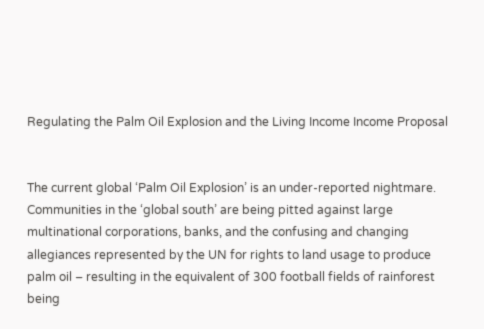Regulating the Palm Oil Explosion and the Living Income Income Proposal


The current global ‘Palm Oil Explosion’ is an under-reported nightmare. Communities in the ‘global south’ are being pitted against large multinational corporations, banks, and the confusing and changing allegiances represented by the UN for rights to land usage to produce palm oil – resulting in the equivalent of 300 football fields of rainforest being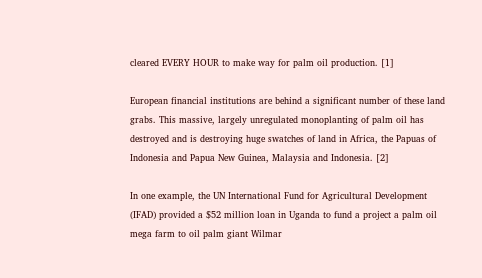cleared EVERY HOUR to make way for palm oil production. [1]

European financial institutions are behind a significant number of these land grabs. This massive, largely unregulated monoplanting of palm oil has destroyed and is destroying huge swatches of land in Africa, the Papuas of Indonesia and Papua New Guinea, Malaysia and Indonesia. [2]

In one example, the UN International Fund for Agricultural Development (IFAD) provided a $52 million loan in Uganda to fund a project a palm oil mega farm to oil palm giant Wilmar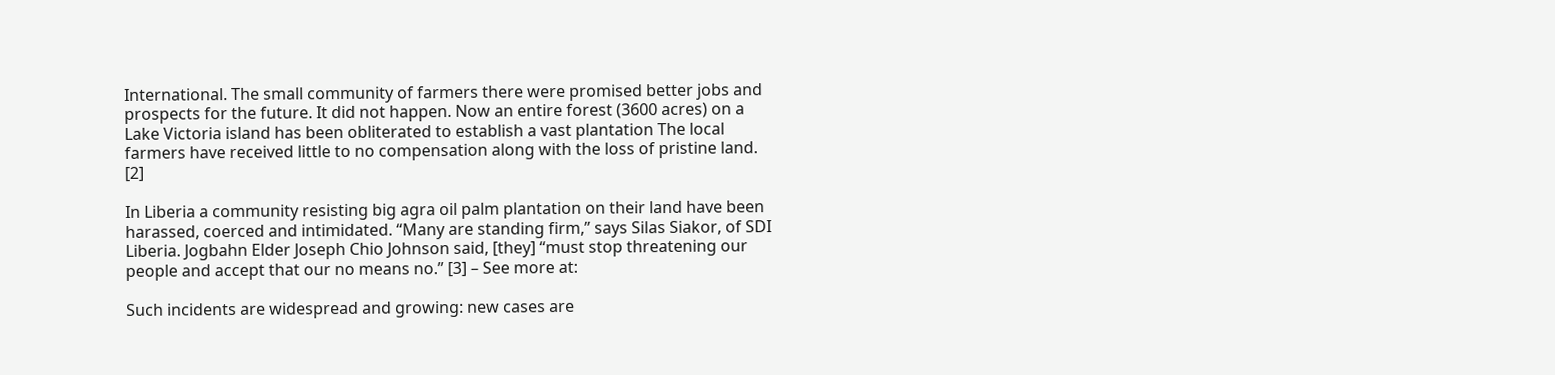International. The small community of farmers there were promised better jobs and prospects for the future. It did not happen. Now an entire forest (3600 acres) on a Lake Victoria island has been obliterated to establish a vast plantation The local farmers have received little to no compensation along with the loss of pristine land. [2]

In Liberia a community resisting big agra oil palm plantation on their land have been harassed, coerced and intimidated. “Many are standing firm,” says Silas Siakor, of SDI Liberia. Jogbahn Elder Joseph Chio Johnson said, [they] “must stop threatening our people and accept that our no means no.” [3] – See more at:

Such incidents are widespread and growing: new cases are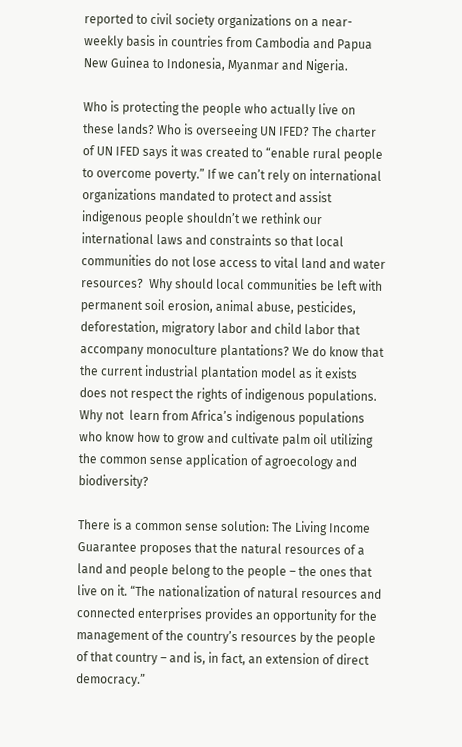reported to civil society organizations on a near-weekly basis in countries from Cambodia and Papua New Guinea to Indonesia, Myanmar and Nigeria.

Who is protecting the people who actually live on these lands? Who is overseeing UN IFED? The charter of UN IFED says it was created to “enable rural people to overcome poverty.” If we can’t rely on international organizations mandated to protect and assist indigenous people shouldn’t we rethink our international laws and constraints so that local communities do not lose access to vital land and water resources?  Why should local communities be left with permanent soil erosion, animal abuse, pesticides, deforestation, migratory labor and child labor that accompany monoculture plantations? We do know that the current industrial plantation model as it exists does not respect the rights of indigenous populations. Why not  learn from Africa’s indigenous populations who know how to grow and cultivate palm oil utilizing the common sense application of agroecology and biodiversity?

There is a common sense solution: The Living Income Guarantee proposes that the natural resources of a land and people belong to the people – the ones that live on it. “The nationalization of natural resources and connected enterprises provides an opportunity for the management of the country’s resources by the people of that country – and is, in fact, an extension of direct democracy.”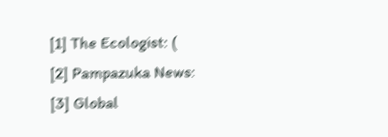[1] The Ecologist: (
[2] Pampazuka News:
[3] Global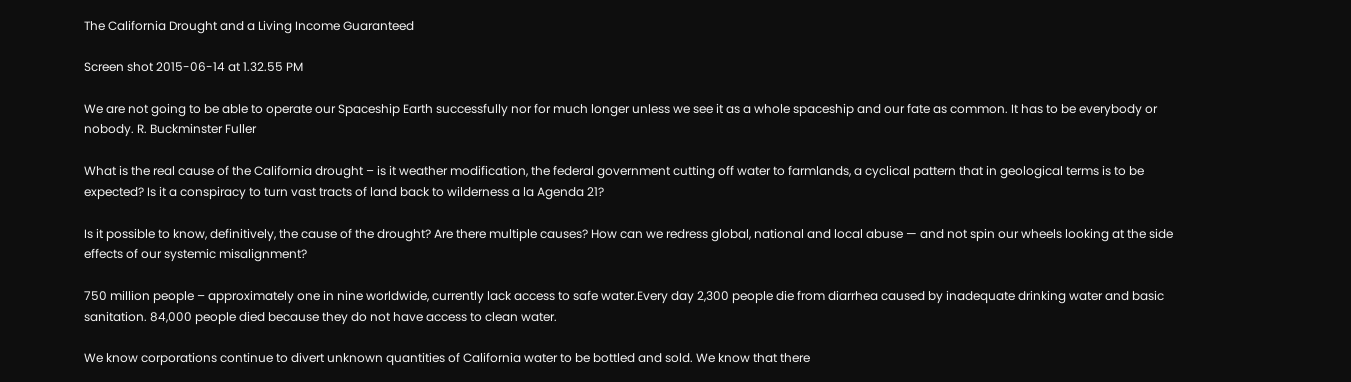The California Drought and a Living Income Guaranteed

Screen shot 2015-06-14 at 1.32.55 PM

We are not going to be able to operate our Spaceship Earth successfully nor for much longer unless we see it as a whole spaceship and our fate as common. It has to be everybody or nobody. R. Buckminster Fuller

What is the real cause of the California drought – is it weather modification, the federal government cutting off water to farmlands, a cyclical pattern that in geological terms is to be expected? Is it a conspiracy to turn vast tracts of land back to wilderness a la Agenda 21?

Is it possible to know, definitively, the cause of the drought? Are there multiple causes? How can we redress global, national and local abuse — and not spin our wheels looking at the side effects of our systemic misalignment?

750 million people – approximately one in nine worldwide, currently lack access to safe water.Every day 2,300 people die from diarrhea caused by inadequate drinking water and basic sanitation. 84,000 people died because they do not have access to clean water.

We know corporations continue to divert unknown quantities of California water to be bottled and sold. We know that there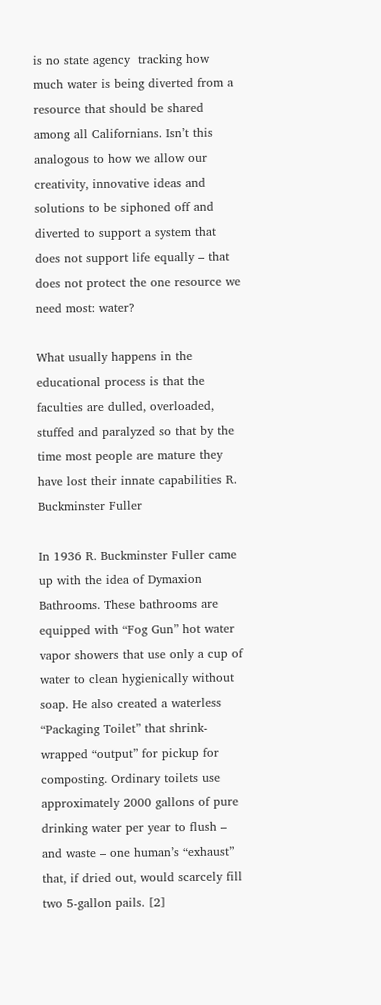is no state agency  tracking how much water is being diverted from a resource that should be shared among all Californians. Isn’t this analogous to how we allow our creativity, innovative ideas and solutions to be siphoned off and diverted to support a system that does not support life equally – that does not protect the one resource we need most: water?

What usually happens in the educational process is that the faculties are dulled, overloaded, stuffed and paralyzed so that by the time most people are mature they have lost their innate capabilities R. Buckminster Fuller

In 1936 R. Buckminster Fuller came up with the idea of Dymaxion Bathrooms. These bathrooms are equipped with “Fog Gun” hot water vapor showers that use only a cup of water to clean hygienically without soap. He also created a waterless “Packaging Toilet” that shrink-wrapped “output” for pickup for composting. Ordinary toilets use approximately 2000 gallons of pure drinking water per year to flush – and waste – one human’s “exhaust” that, if dried out, would scarcely fill two 5-gallon pails. [2]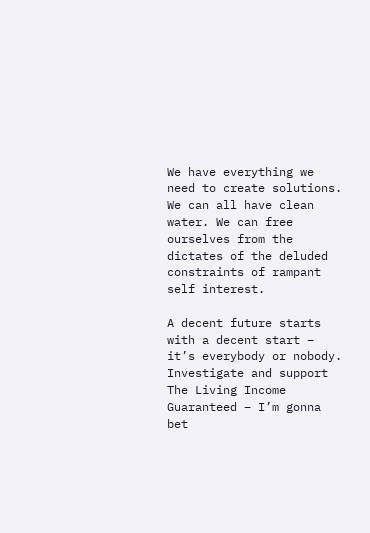We have everything we need to create solutions. We can all have clean water. We can free ourselves from the dictates of the deluded constraints of rampant self interest.

A decent future starts with a decent start – it’s everybody or nobody. Investigate and support  The Living Income Guaranteed – I’m gonna bet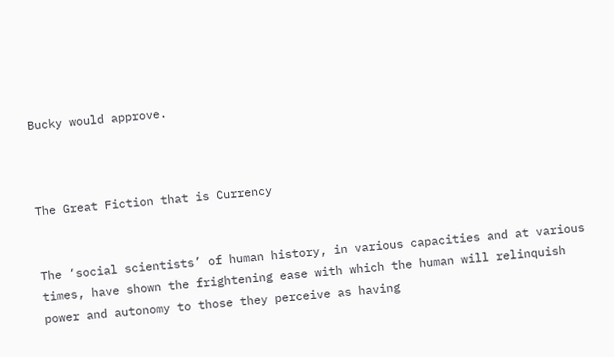Bucky would approve.



The Great Fiction that is Currency


The ‘social scientists’ of human history, in various capacities and at various times, have shown the frightening ease with which the human will relinquish power and autonomy to those they perceive as having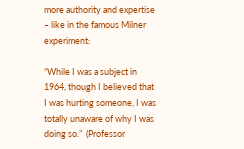more authority and expertise – like in the famous Milner experiment:

“While I was a subject in 1964, though I believed that I was hurting someone, I was totally unaware of why I was doing so.”  (Professor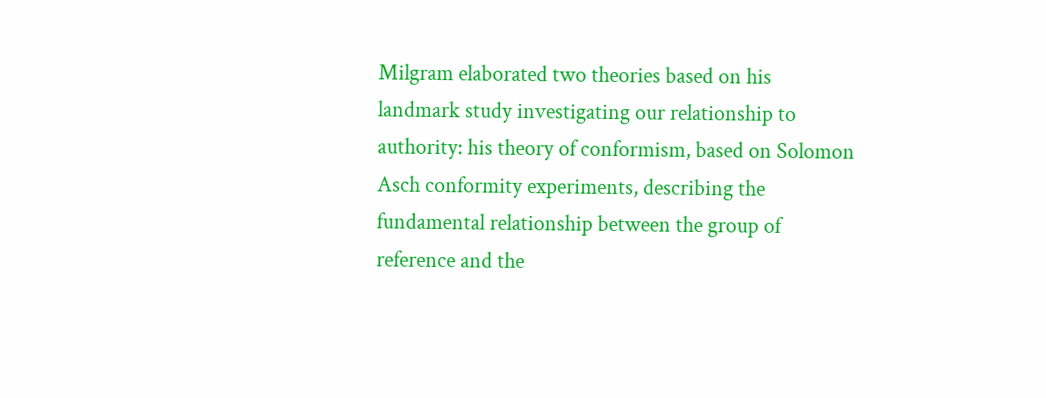Milgram elaborated two theories based on his landmark study investigating our relationship to authority: his theory of conformism, based on Solomon Asch conformity experiments, describing the fundamental relationship between the group of reference and the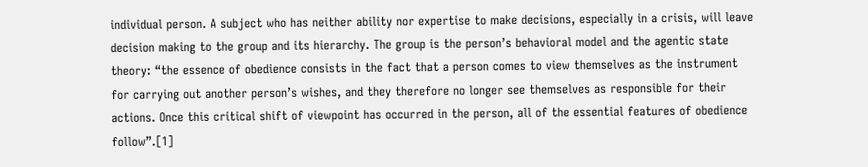individual person. A subject who has neither ability nor expertise to make decisions, especially in a crisis, will leave decision making to the group and its hierarchy. The group is the person’s behavioral model and the agentic state theory: “the essence of obedience consists in the fact that a person comes to view themselves as the instrument for carrying out another person’s wishes, and they therefore no longer see themselves as responsible for their actions. Once this critical shift of viewpoint has occurred in the person, all of the essential features of obedience follow”.[1]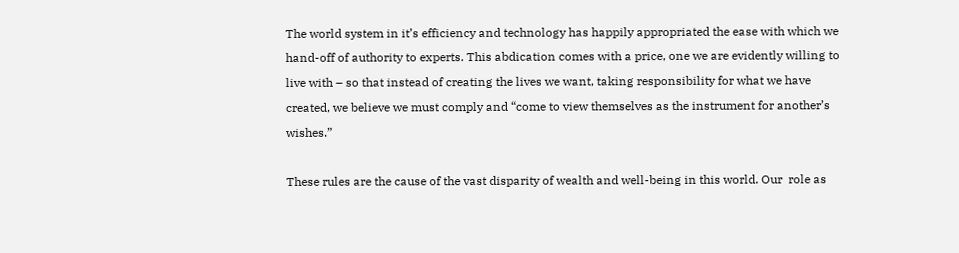The world system in it’s efficiency and technology has happily appropriated the ease with which we hand-off of authority to experts. This abdication comes with a price, one we are evidently willing to live with – so that instead of creating the lives we want, taking responsibility for what we have created, we believe we must comply and “come to view themselves as the instrument for another’s wishes.”

These rules are the cause of the vast disparity of wealth and well-being in this world. Our  role as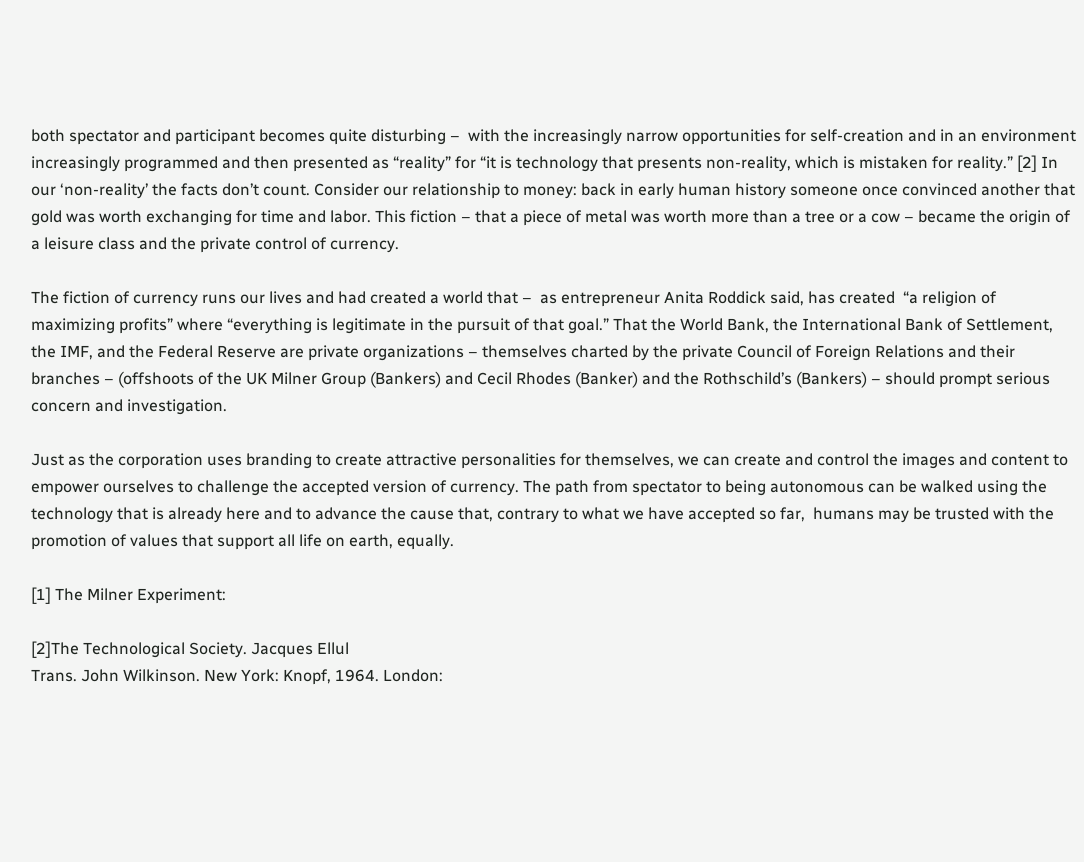both spectator and participant becomes quite disturbing –  with the increasingly narrow opportunities for self-creation and in an environment increasingly programmed and then presented as “reality” for “it is technology that presents non-reality, which is mistaken for reality.” [2] In our ‘non-reality’ the facts don’t count. Consider our relationship to money: back in early human history someone once convinced another that gold was worth exchanging for time and labor. This fiction – that a piece of metal was worth more than a tree or a cow – became the origin of a leisure class and the private control of currency.

The fiction of currency runs our lives and had created a world that –  as entrepreneur Anita Roddick said, has created  “a religion of maximizing profits” where “everything is legitimate in the pursuit of that goal.” That the World Bank, the International Bank of Settlement, the IMF, and the Federal Reserve are private organizations – themselves charted by the private Council of Foreign Relations and their branches – (offshoots of the UK Milner Group (Bankers) and Cecil Rhodes (Banker) and the Rothschild’s (Bankers) – should prompt serious concern and investigation.

Just as the corporation uses branding to create attractive personalities for themselves, we can create and control the images and content to empower ourselves to challenge the accepted version of currency. The path from spectator to being autonomous can be walked using the technology that is already here and to advance the cause that, contrary to what we have accepted so far,  humans may be trusted with the promotion of values that support all life on earth, equally.

[1] The Milner Experiment:

[2]The Technological Society. Jacques Ellul
Trans. John Wilkinson. New York: Knopf, 1964. London: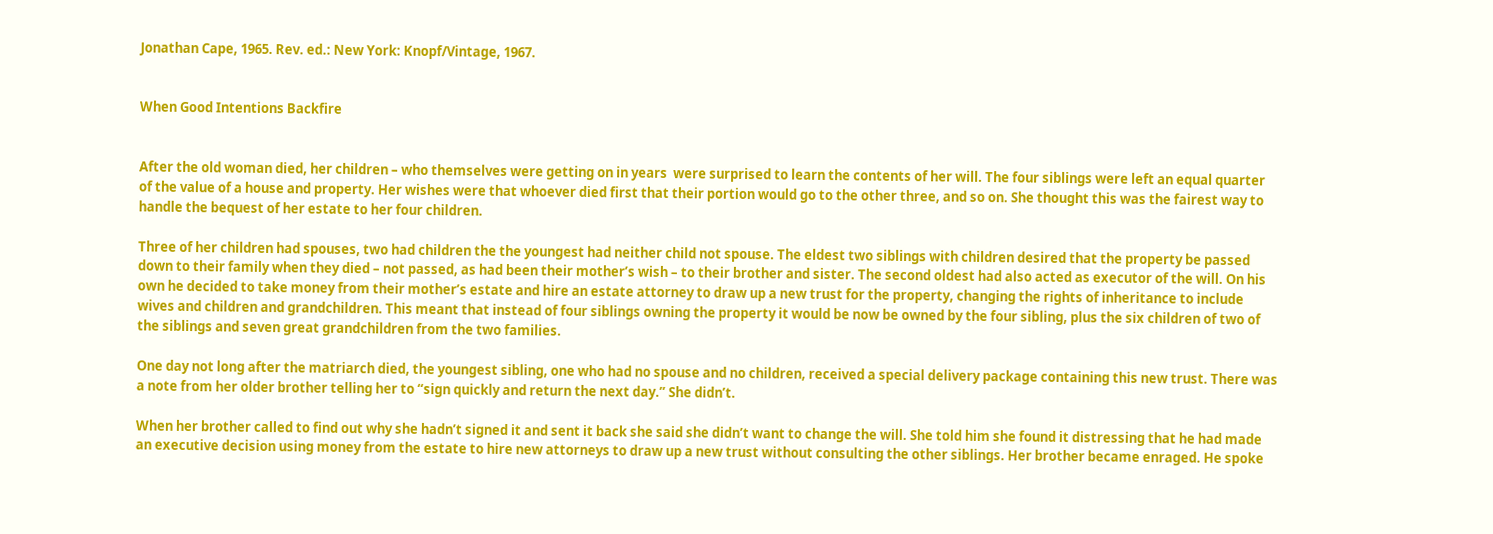Jonathan Cape, 1965. Rev. ed.: New York: Knopf/Vintage, 1967.


When Good Intentions Backfire


After the old woman died, her children – who themselves were getting on in years  were surprised to learn the contents of her will. The four siblings were left an equal quarter of the value of a house and property. Her wishes were that whoever died first that their portion would go to the other three, and so on. She thought this was the fairest way to handle the bequest of her estate to her four children.

Three of her children had spouses, two had children the the youngest had neither child not spouse. The eldest two siblings with children desired that the property be passed down to their family when they died – not passed, as had been their mother’s wish – to their brother and sister. The second oldest had also acted as executor of the will. On his own he decided to take money from their mother’s estate and hire an estate attorney to draw up a new trust for the property, changing the rights of inheritance to include wives and children and grandchildren. This meant that instead of four siblings owning the property it would be now be owned by the four sibling, plus the six children of two of the siblings and seven great grandchildren from the two families.

One day not long after the matriarch died, the youngest sibling, one who had no spouse and no children, received a special delivery package containing this new trust. There was a note from her older brother telling her to “sign quickly and return the next day.” She didn’t.

When her brother called to find out why she hadn’t signed it and sent it back she said she didn’t want to change the will. She told him she found it distressing that he had made an executive decision using money from the estate to hire new attorneys to draw up a new trust without consulting the other siblings. Her brother became enraged. He spoke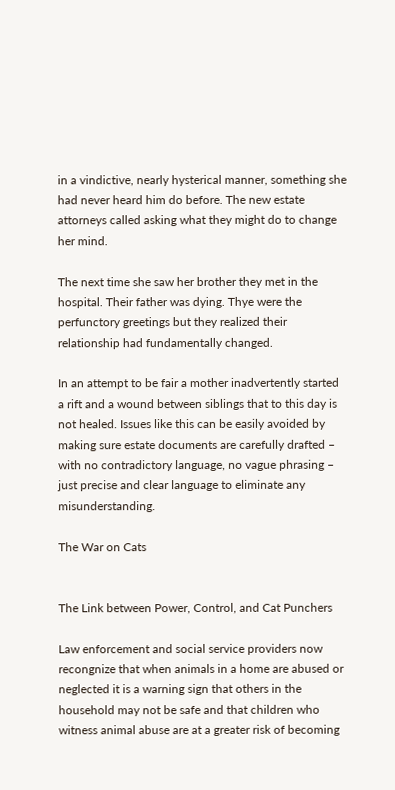in a vindictive, nearly hysterical manner, something she had never heard him do before. The new estate attorneys called asking what they might do to change her mind.

The next time she saw her brother they met in the hospital. Their father was dying. Thye were the perfunctory greetings but they realized their relationship had fundamentally changed.

In an attempt to be fair a mother inadvertently started a rift and a wound between siblings that to this day is not healed. Issues like this can be easily avoided by making sure estate documents are carefully drafted – with no contradictory language, no vague phrasing – just precise and clear language to eliminate any misunderstanding.

The War on Cats


The Link between Power, Control, and Cat Punchers

Law enforcement and social service providers now recongnize that when animals in a home are abused or neglected it is a warning sign that others in the household may not be safe and that children who witness animal abuse are at a greater risk of becoming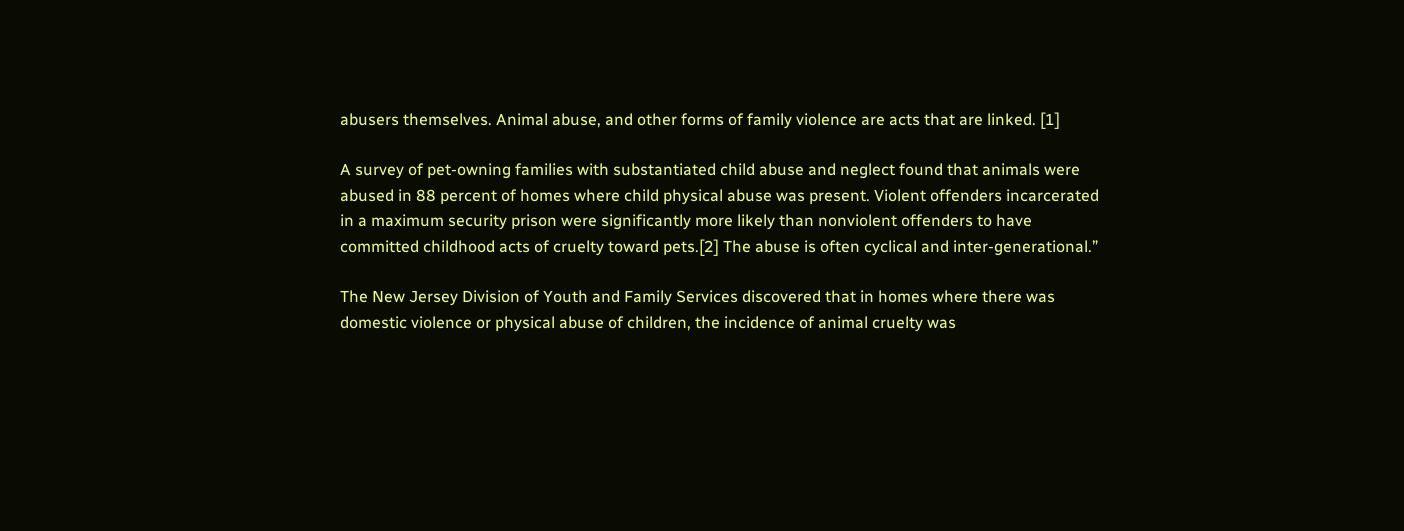abusers themselves. Animal abuse, and other forms of family violence are acts that are linked. [1]

A survey of pet-owning families with substantiated child abuse and neglect found that animals were abused in 88 percent of homes where child physical abuse was present. Violent offenders incarcerated in a maximum security prison were significantly more likely than nonviolent offenders to have committed childhood acts of cruelty toward pets.[2] The abuse is often cyclical and inter-generational.”

The New Jersey Division of Youth and Family Services discovered that in homes where there was domestic violence or physical abuse of children, the incidence of animal cruelty was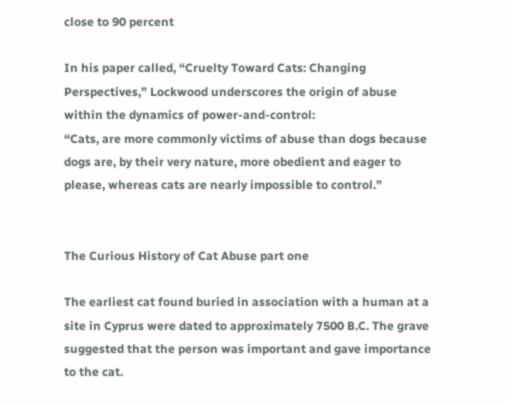close to 90 percent

In his paper called, “Cruelty Toward Cats: Changing Perspectives,” Lockwood underscores the origin of abuse within the dynamics of power-and-control:
“Cats, are more commonly victims of abuse than dogs because dogs are, by their very nature, more obedient and eager to please, whereas cats are nearly impossible to control.”


The Curious History of Cat Abuse part one

The earliest cat found buried in association with a human at a site in Cyprus were dated to approximately 7500 B.C. The grave suggested that the person was important and gave importance to the cat.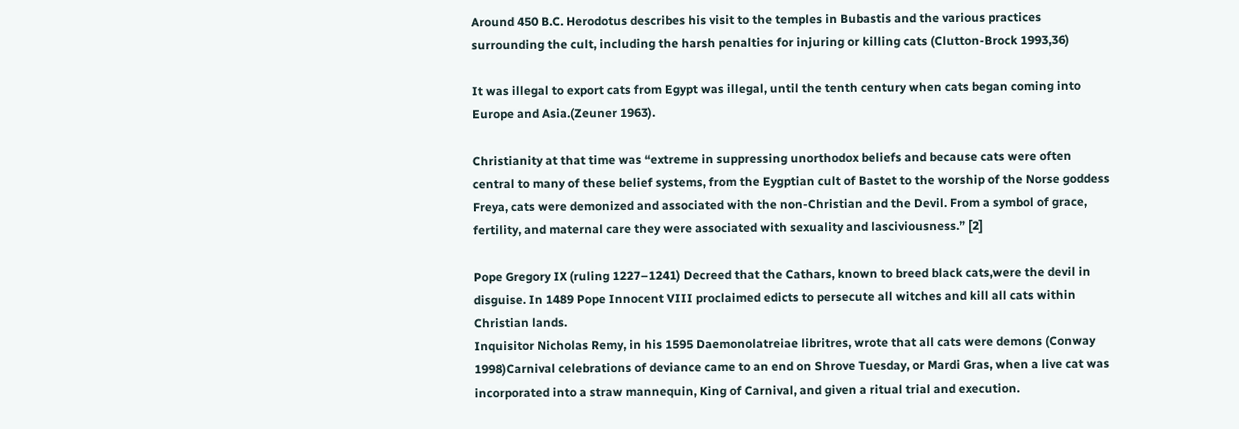Around 450 B.C. Herodotus describes his visit to the temples in Bubastis and the various practices surrounding the cult, including the harsh penalties for injuring or killing cats (Clutton-Brock 1993,36)

It was illegal to export cats from Egypt was illegal, until the tenth century when cats began coming into Europe and Asia.(Zeuner 1963).

Christianity at that time was “extreme in suppressing unorthodox beliefs and because cats were often central to many of these belief systems, from the Eygptian cult of Bastet to the worship of the Norse goddess Freya, cats were demonized and associated with the non-Christian and the Devil. From a symbol of grace, fertility, and maternal care they were associated with sexuality and lasciviousness.” [2]

Pope Gregory IX (ruling 1227–1241) Decreed that the Cathars, known to breed black cats,were the devil in disguise. In 1489 Pope Innocent VIII proclaimed edicts to persecute all witches and kill all cats within Christian lands.
Inquisitor Nicholas Remy, in his 1595 Daemonolatreiae libritres, wrote that all cats were demons (Conway 1998)Carnival celebrations of deviance came to an end on Shrove Tuesday, or Mardi Gras, when a live cat was incorporated into a straw mannequin, King of Carnival, and given a ritual trial and execution.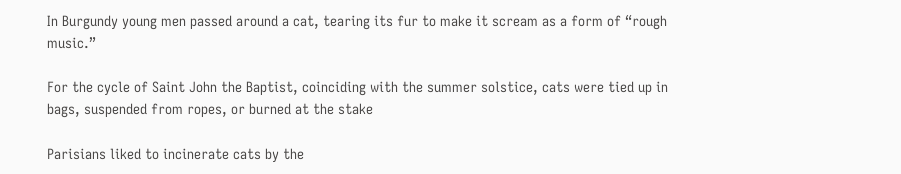In Burgundy young men passed around a cat, tearing its fur to make it scream as a form of “rough music.”

For the cycle of Saint John the Baptist, coinciding with the summer solstice, cats were tied up in bags, suspended from ropes, or burned at the stake

Parisians liked to incinerate cats by the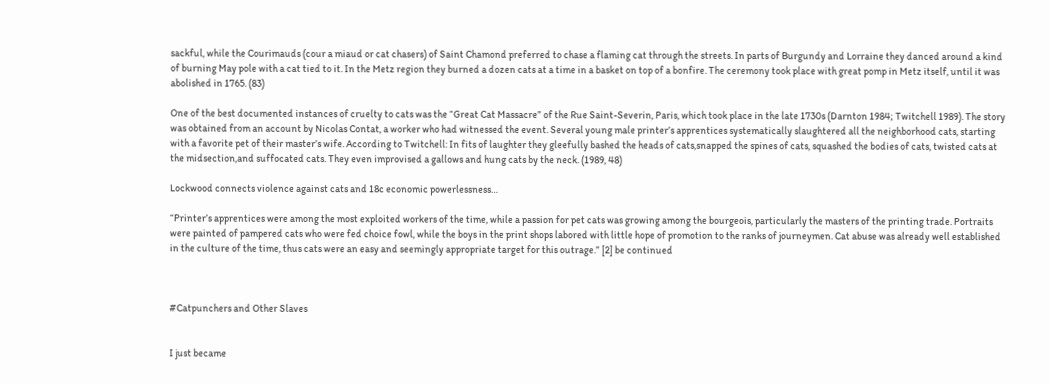sackful, while the Courimauds (cour a miaud or cat chasers) of Saint Chamond preferred to chase a flaming cat through the streets. In parts of Burgundy and Lorraine they danced around a kind of burning May pole with a cat tied to it. In the Metz region they burned a dozen cats at a time in a basket on top of a bonfire. The ceremony took place with great pomp in Metz itself, until it was abolished in 1765. (83)

One of the best documented instances of cruelty to cats was the “Great Cat Massacre” of the Rue Saint-Severin, Paris, which took place in the late 1730s (Darnton 1984; Twitchell 1989). The story was obtained from an account by Nicolas Contat, a worker who had witnessed the event. Several young male printer’s apprentices systematically slaughtered all the neighborhood cats, starting with a favorite pet of their master’s wife. According to Twitchell: In fits of laughter they gleefully bashed the heads of cats,snapped the spines of cats, squashed the bodies of cats, twisted cats at the midsection,and suffocated cats. They even improvised a gallows and hung cats by the neck. (1989, 48)

Lockwood connects violence against cats and 18c economic powerlessness…

“Printer’s apprentices were among the most exploited workers of the time, while a passion for pet cats was growing among the bourgeois, particularly the masters of the printing trade. Portraits were painted of pampered cats who were fed choice fowl, while the boys in the print shops labored with little hope of promotion to the ranks of journeymen. Cat abuse was already well established in the culture of the time, thus cats were an easy and seemingly appropriate target for this outrage.” [2] be continued



#Catpunchers and Other Slaves


I just became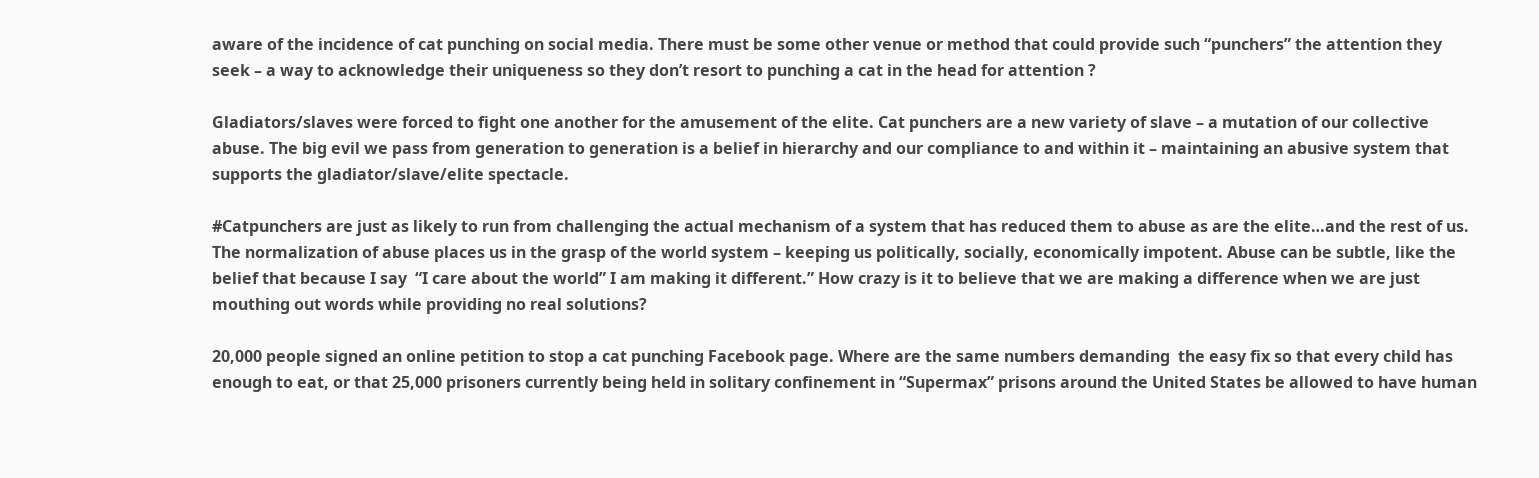aware of the incidence of cat punching on social media. There must be some other venue or method that could provide such “punchers” the attention they seek – a way to acknowledge their uniqueness so they don’t resort to punching a cat in the head for attention ?

Gladiators/slaves were forced to fight one another for the amusement of the elite. Cat punchers are a new variety of slave – a mutation of our collective abuse. The big evil we pass from generation to generation is a belief in hierarchy and our compliance to and within it – maintaining an abusive system that supports the gladiator/slave/elite spectacle.

#Catpunchers are just as likely to run from challenging the actual mechanism of a system that has reduced them to abuse as are the elite…and the rest of us. The normalization of abuse places us in the grasp of the world system – keeping us politically, socially, economically impotent. Abuse can be subtle, like the belief that because I say  “I care about the world” I am making it different.” How crazy is it to believe that we are making a difference when we are just mouthing out words while providing no real solutions?

20,000 people signed an online petition to stop a cat punching Facebook page. Where are the same numbers demanding  the easy fix so that every child has enough to eat, or that 25,000 prisoners currently being held in solitary confinement in “Supermax” prisons around the United States be allowed to have human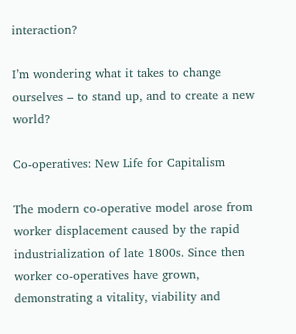interaction?

I’m wondering what it takes to change ourselves – to stand up, and to create a new world?

Co-operatives: New Life for Capitalism

The modern co-operative model arose from worker displacement caused by the rapid industrialization of late 1800s. Since then worker co-operatives have grown, demonstrating a vitality, viability and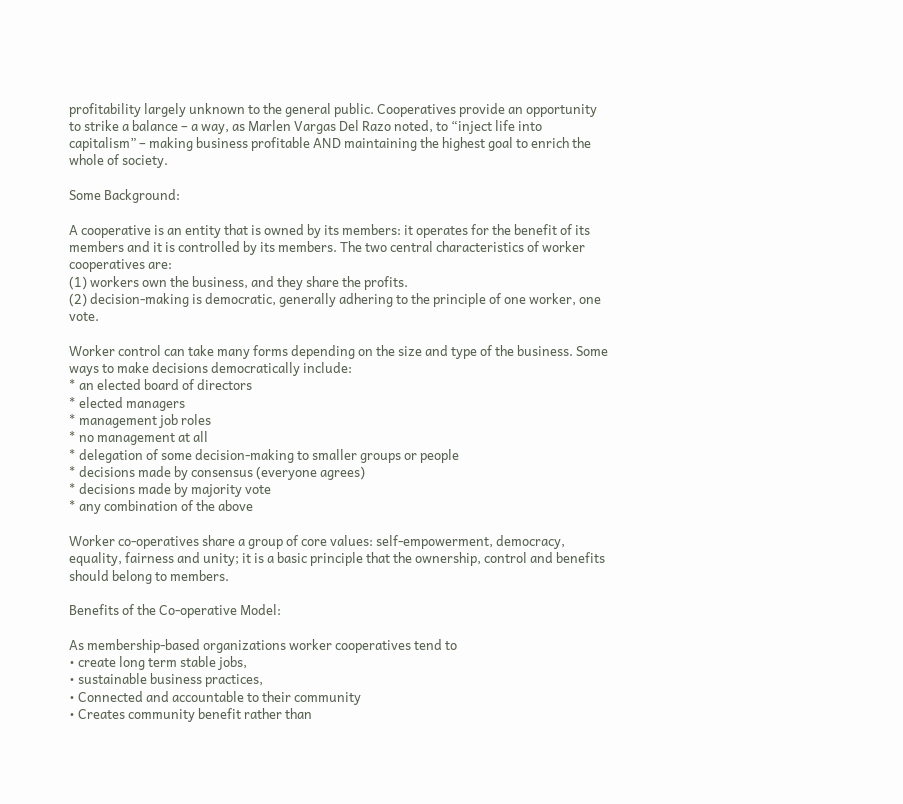profitability largely unknown to the general public. Cooperatives provide an opportunity to strike a balance – a way, as Marlen Vargas Del Razo noted, to “inject life into capitalism” – making business profitable AND maintaining the highest goal to enrich the whole of society.

Some Background:

A cooperative is an entity that is owned by its members: it operates for the benefit of its members and it is controlled by its members. The two central characteristics of worker cooperatives are:
(1) workers own the business, and they share the profits.
(2) decision-making is democratic, generally adhering to the principle of one worker, one vote.

Worker control can take many forms depending on the size and type of the business. Some ways to make decisions democratically include:
* an elected board of directors
* elected managers
* management job roles
* no management at all
* delegation of some decision-making to smaller groups or people
* decisions made by consensus (everyone agrees)
* decisions made by majority vote
* any combination of the above

Worker co-operatives share a group of core values: self-empowerment, democracy, equality, fairness and unity; it is a basic principle that the ownership, control and benefits should belong to members.

Benefits of the Co-operative Model:

As membership-based organizations worker cooperatives tend to
• create long term stable jobs,
• sustainable business practices,
• Connected and accountable to their community
• Creates community benefit rather than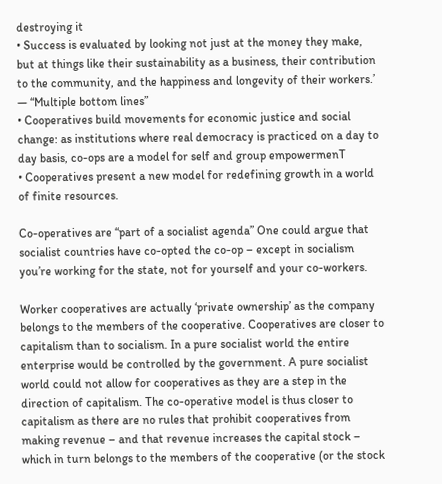destroying it
• Success is evaluated by looking not just at the money they make, but at things like their sustainability as a business, their contribution to the community, and the happiness and longevity of their workers.’ — “Multiple bottom lines”
• Cooperatives build movements for economic justice and social change: as institutions where real democracy is practiced on a day to day basis, co-ops are a model for self and group empowermenT
• Cooperatives present a new model for redefining growth in a world of finite resources.

Co-operatives are “part of a socialist agenda” One could argue that socialist countries have co-opted the co-op – except in socialism you’re working for the state, not for yourself and your co-workers.

Worker cooperatives are actually ‘private ownership’ as the company belongs to the members of the cooperative. Cooperatives are closer to capitalism than to socialism. In a pure socialist world the entire enterprise would be controlled by the government. A pure socialist world could not allow for cooperatives as they are a step in the direction of capitalism. The co-operative model is thus closer to capitalism as there are no rules that prohibit cooperatives from making revenue – and that revenue increases the capital stock – which in turn belongs to the members of the cooperative (or the stock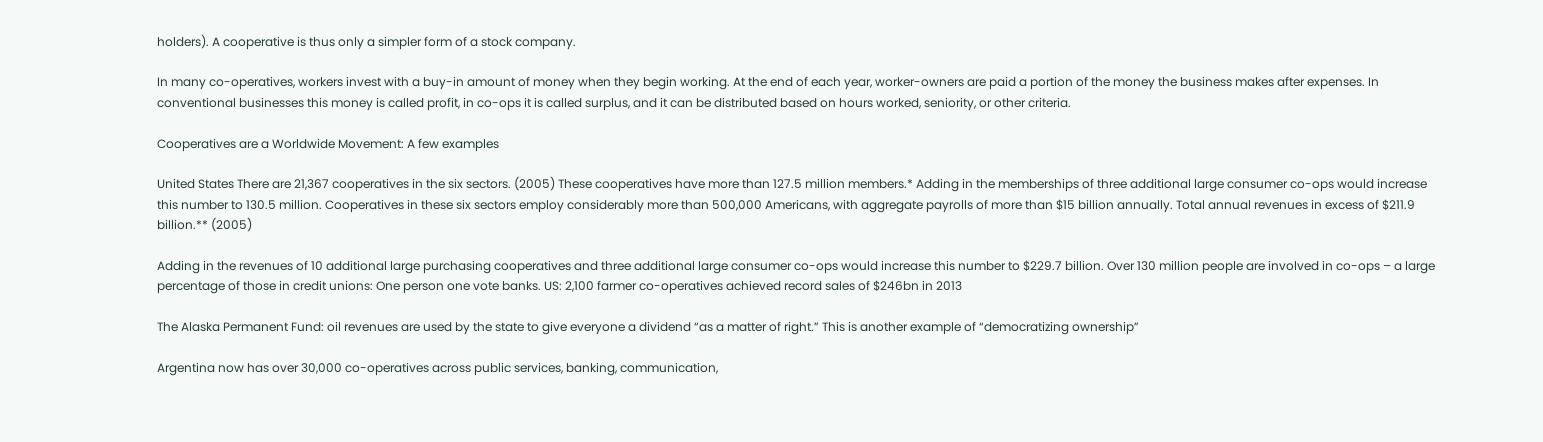holders). A cooperative is thus only a simpler form of a stock company.

In many co-operatives, workers invest with a buy-in amount of money when they begin working. At the end of each year, worker-owners are paid a portion of the money the business makes after expenses. In conventional businesses this money is called profit, in co-ops it is called surplus, and it can be distributed based on hours worked, seniority, or other criteria.

Cooperatives are a Worldwide Movement: A few examples

United States There are 21,367 cooperatives in the six sectors. (2005) These cooperatives have more than 127.5 million members.* Adding in the memberships of three additional large consumer co-ops would increase this number to 130.5 million. Cooperatives in these six sectors employ considerably more than 500,000 Americans, with aggregate payrolls of more than $15 billion annually. Total annual revenues in excess of $211.9 billion.** (2005)

Adding in the revenues of 10 additional large purchasing cooperatives and three additional large consumer co-ops would increase this number to $229.7 billion. Over 130 million people are involved in co-ops – a large percentage of those in credit unions: One person one vote banks. US: 2,100 farmer co-operatives achieved record sales of $246bn in 2013

The Alaska Permanent Fund: oil revenues are used by the state to give everyone a dividend “as a matter of right.” This is another example of “democratizing ownership”

Argentina now has over 30,000 co-operatives across public services, banking, communication,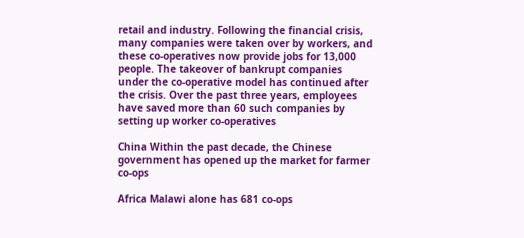retail and industry. Following the financial crisis, many companies were taken over by workers, and these co-operatives now provide jobs for 13,000 people. The takeover of bankrupt companies under the co-operative model has continued after the crisis. Over the past three years, employees have saved more than 60 such companies by setting up worker co-operatives

China Within the past decade, the Chinese government has opened up the market for farmer co-ops

Africa Malawi alone has 681 co-ops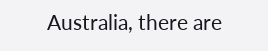Australia, there are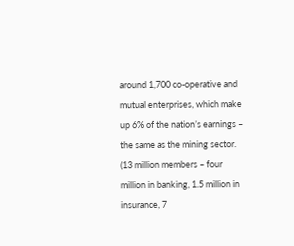around 1,700 co-operative and mutual enterprises, which make up 6% of the nation’s earnings – the same as the mining sector. (13 million members – four million in banking, 1.5 million in insurance, 7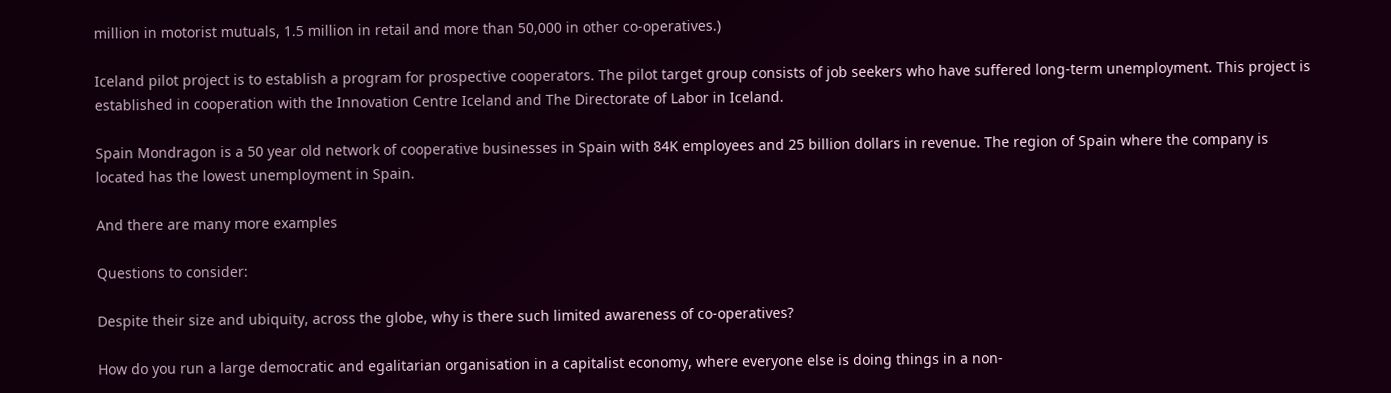million in motorist mutuals, 1.5 million in retail and more than 50,000 in other co-operatives.)

Iceland pilot project is to establish a program for prospective cooperators. The pilot target group consists of job seekers who have suffered long-term unemployment. This project is established in cooperation with the Innovation Centre Iceland and The Directorate of Labor in Iceland.

Spain Mondragon is a 50 year old network of cooperative businesses in Spain with 84K employees and 25 billion dollars in revenue. The region of Spain where the company is located has the lowest unemployment in Spain.

And there are many more examples

Questions to consider:

Despite their size and ubiquity, across the globe, why is there such limited awareness of co-operatives?

How do you run a large democratic and egalitarian organisation in a capitalist economy, where everyone else is doing things in a non-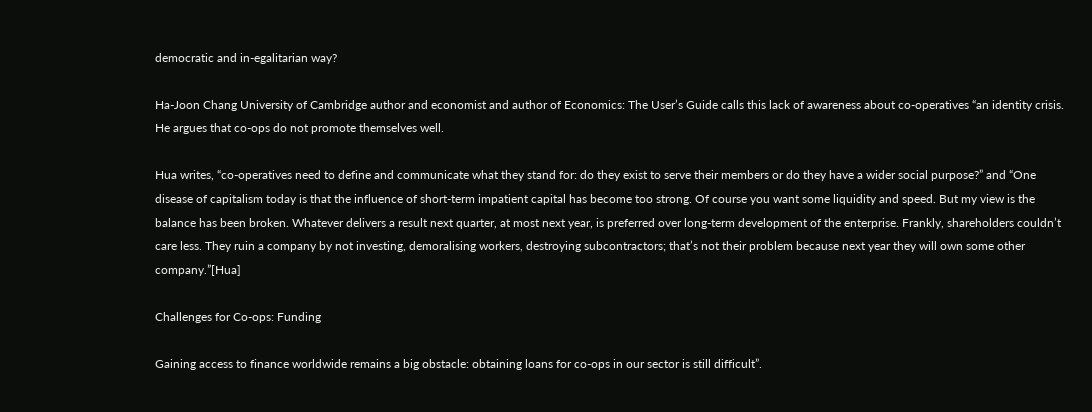democratic and in-egalitarian way?

Ha-Joon Chang University of Cambridge author and economist and author of Economics: The User’s Guide calls this lack of awareness about co-operatives “an identity crisis. He argues that co-ops do not promote themselves well.

Hua writes, “co-operatives need to define and communicate what they stand for: do they exist to serve their members or do they have a wider social purpose?” and “One disease of capitalism today is that the influence of short-term impatient capital has become too strong. Of course you want some liquidity and speed. But my view is the balance has been broken. Whatever delivers a result next quarter, at most next year, is preferred over long-term development of the enterprise. Frankly, shareholders couldn’t care less. They ruin a company by not investing, demoralising workers, destroying subcontractors; that’s not their problem because next year they will own some other company.”[Hua]

Challenges for Co-ops: Funding

Gaining access to finance worldwide remains a big obstacle: obtaining loans for co-ops in our sector is still difficult”.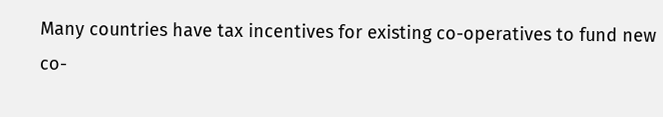Many countries have tax incentives for existing co-operatives to fund new co-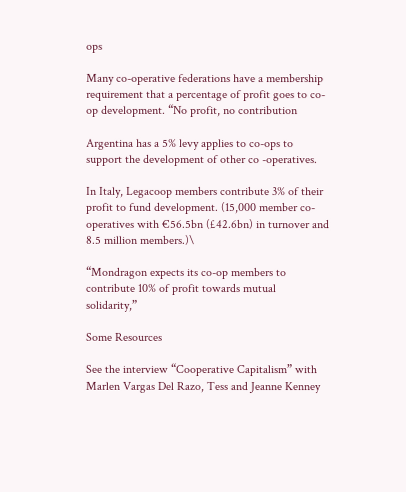ops

Many co-operative federations have a membership requirement that a percentage of profit goes to co-op development. “No profit, no contribution

Argentina has a 5% levy applies to co-ops to support the development of other co -operatives.

In Italy, Legacoop members contribute 3% of their profit to fund development. (15,000 member co-operatives with €56.5bn (£42.6bn) in turnover and 8.5 million members.)\

“Mondragon expects its co-op members to contribute 10% of profit towards mutual solidarity,”

Some Resources

See the interview “Cooperative Capitalism” with Marlen Vargas Del Razo, Tess and Jeanne Kenney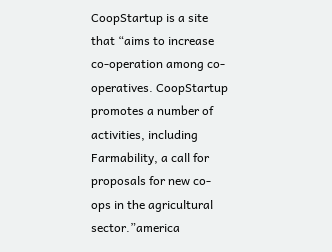CoopStartup is a site that “aims to increase co-operation among co-operatives. CoopStartup promotes a number of activities, including Farmability, a call for proposals for new co-ops in the agricultural sector.”america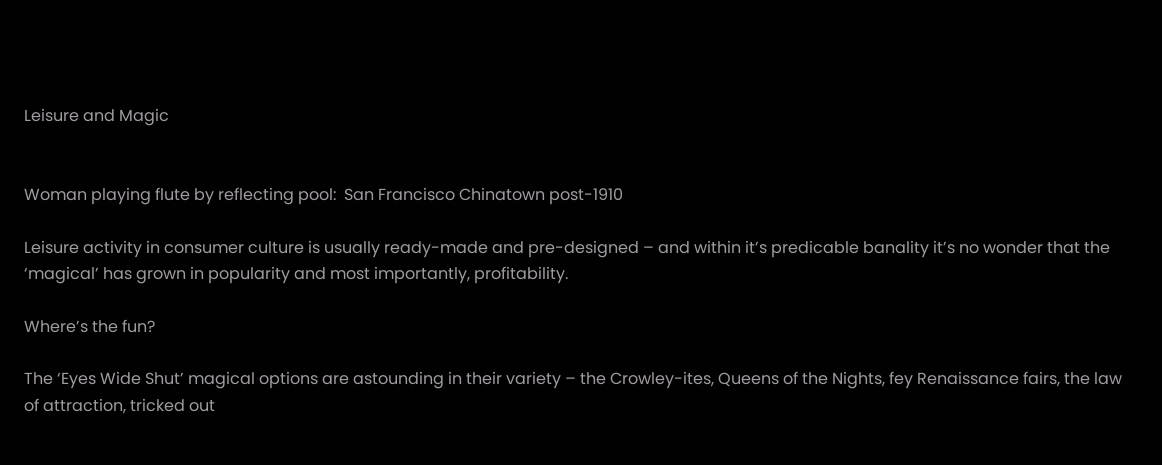Leisure and Magic


Woman playing flute by reflecting pool:  San Francisco Chinatown post-1910

Leisure activity in consumer culture is usually ready-made and pre-designed – and within it’s predicable banality it’s no wonder that the ‘magical’ has grown in popularity and most importantly, profitability.

Where’s the fun?

The ‘Eyes Wide Shut’ magical options are astounding in their variety – the Crowley-ites, Queens of the Nights, fey Renaissance fairs, the law of attraction, tricked out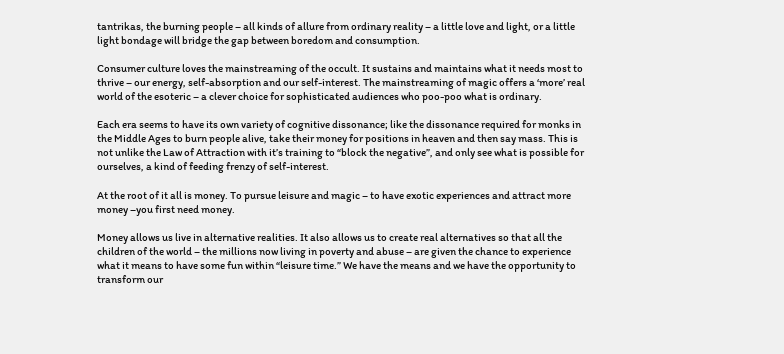tantrikas, the burning people – all kinds of allure from ordinary reality – a little love and light, or a little light bondage will bridge the gap between boredom and consumption.

Consumer culture loves the mainstreaming of the occult. It sustains and maintains what it needs most to thrive – our energy, self-absorption and our self-interest. The mainstreaming of magic offers a ‘more’ real world of the esoteric – a clever choice for sophisticated audiences who poo-poo what is ordinary.

Each era seems to have its own variety of cognitive dissonance; like the dissonance required for monks in the Middle Ages to burn people alive, take their money for positions in heaven and then say mass. This is not unlike the Law of Attraction with it’s training to “block the negative”, and only see what is possible for ourselves, a kind of feeding frenzy of self-interest.

At the root of it all is money. To pursue leisure and magic – to have exotic experiences and attract more money –you first need money.

Money allows us live in alternative realities. It also allows us to create real alternatives so that all the children of the world – the millions now living in poverty and abuse – are given the chance to experience what it means to have some fun within “leisure time.” We have the means and we have the opportunity to transform our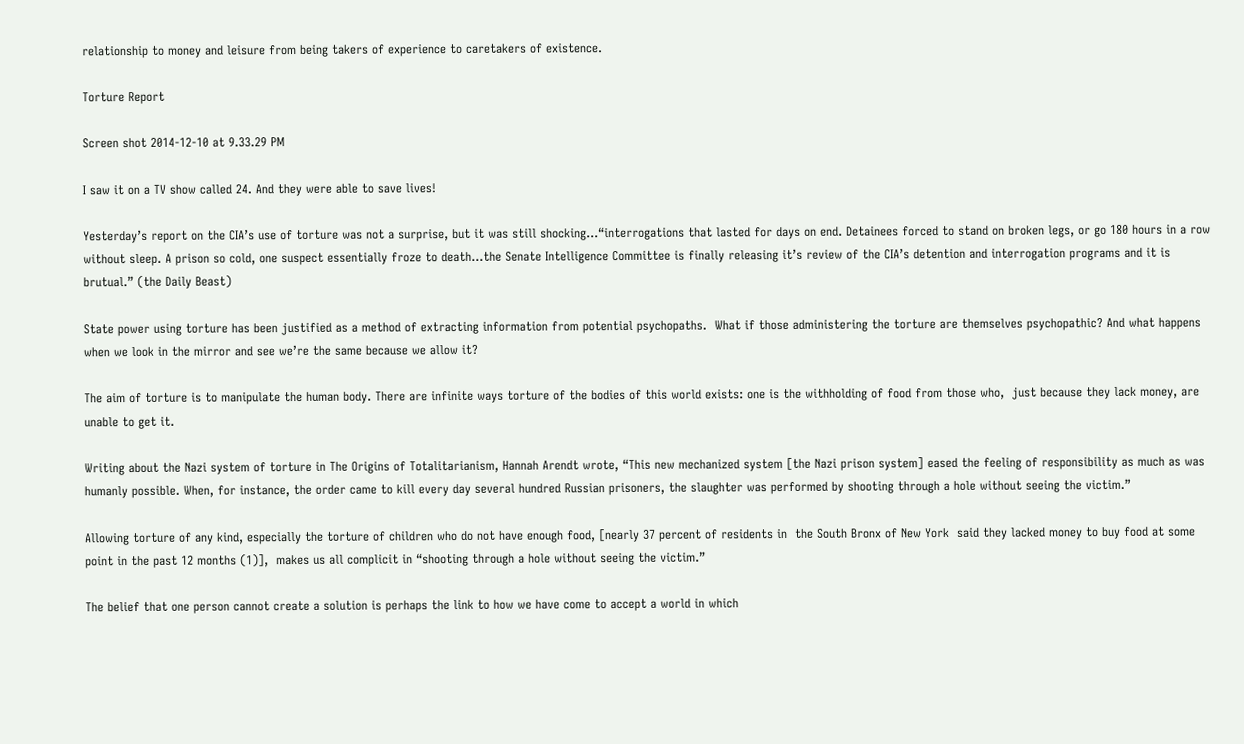relationship to money and leisure from being takers of experience to caretakers of existence.

Torture Report

Screen shot 2014-12-10 at 9.33.29 PM

I saw it on a TV show called 24. And they were able to save lives!

Yesterday’s report on the CIA’s use of torture was not a surprise, but it was still shocking…“interrogations that lasted for days on end. Detainees forced to stand on broken legs, or go 180 hours in a row without sleep. A prison so cold, one suspect essentially froze to death…the Senate Intelligence Committee is finally releasing it’s review of the CIA’s detention and interrogation programs and it is brutual.” (the Daily Beast)

State power using torture has been justified as a method of extracting information from potential psychopaths.  What if those administering the torture are themselves psychopathic? And what happens when we look in the mirror and see we’re the same because we allow it?

The aim of torture is to manipulate the human body. There are infinite ways torture of the bodies of this world exists: one is the withholding of food from those who,  just because they lack money, are unable to get it.

Writing about the Nazi system of torture in The Origins of Totalitarianism, Hannah Arendt wrote, “This new mechanized system [the Nazi prison system] eased the feeling of responsibility as much as was humanly possible. When, for instance, the order came to kill every day several hundred Russian prisoners, the slaughter was performed by shooting through a hole without seeing the victim.”

Allowing torture of any kind, especially the torture of children who do not have enough food, [nearly 37 percent of residents in  the South Bronx of New York  said they lacked money to buy food at some point in the past 12 months (1)],  makes us all complicit in “shooting through a hole without seeing the victim.”

The belief that one person cannot create a solution is perhaps the link to how we have come to accept a world in which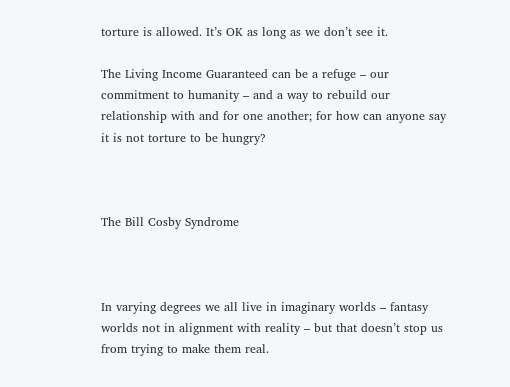torture is allowed. It’s OK as long as we don’t see it.

The Living Income Guaranteed can be a refuge – our commitment to humanity – and a way to rebuild our relationship with and for one another; for how can anyone say it is not torture to be hungry?



The Bill Cosby Syndrome



In varying degrees we all live in imaginary worlds – fantasy worlds not in alignment with reality – but that doesn’t stop us from trying to make them real.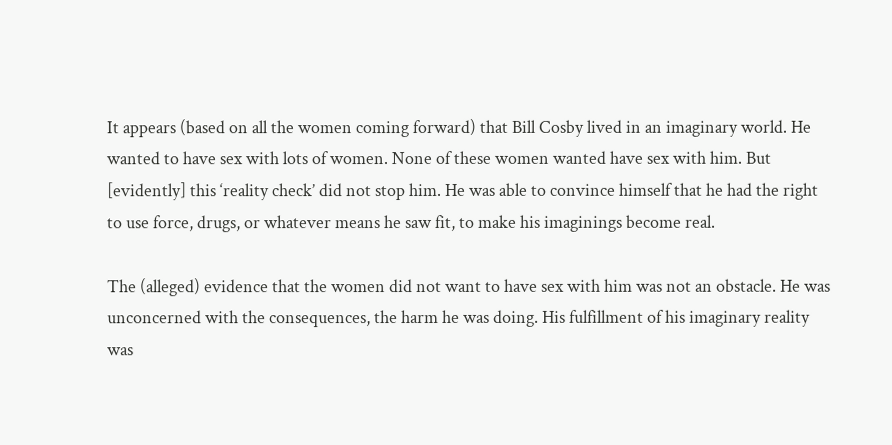It appears (based on all the women coming forward) that Bill Cosby lived in an imaginary world. He wanted to have sex with lots of women. None of these women wanted have sex with him. But [evidently] this ‘reality check’ did not stop him. He was able to convince himself that he had the right to use force, drugs, or whatever means he saw fit, to make his imaginings become real.

The (alleged) evidence that the women did not want to have sex with him was not an obstacle. He was unconcerned with the consequences, the harm he was doing. His fulfillment of his imaginary reality was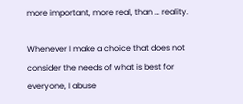more important, more real, than … reality.

Whenever I make a choice that does not consider the needs of what is best for everyone, I abuse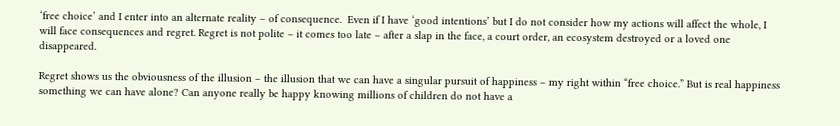‘free choice’ and I enter into an alternate reality – of consequence.  Even if I have ‘good intentions’ but I do not consider how my actions will affect the whole, I will face consequences and regret. Regret is not polite – it comes too late – after a slap in the face, a court order, an ecosystem destroyed or a loved one disappeared.

Regret shows us the obviousness of the illusion – the illusion that we can have a singular pursuit of happiness – my right within “free choice.” But is real happiness something we can have alone? Can anyone really be happy knowing millions of children do not have a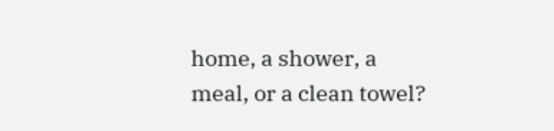home, a shower, a meal, or a clean towel?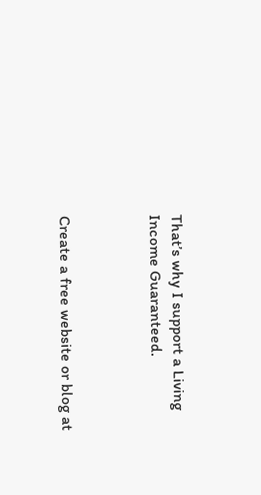That’s why I support a Living Income Guaranteed.



Create a free website or blog at